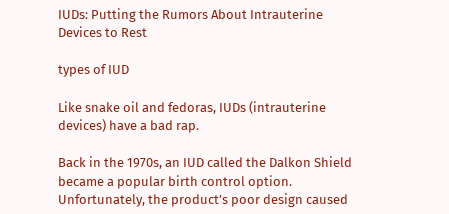IUDs: Putting the Rumors About Intrauterine Devices to Rest

types of IUD

Like snake oil and fedoras, IUDs (intrauterine devices) have a bad rap.

Back in the 1970s, an IUD called the Dalkon Shield became a popular birth control option. Unfortunately, the product’s poor design caused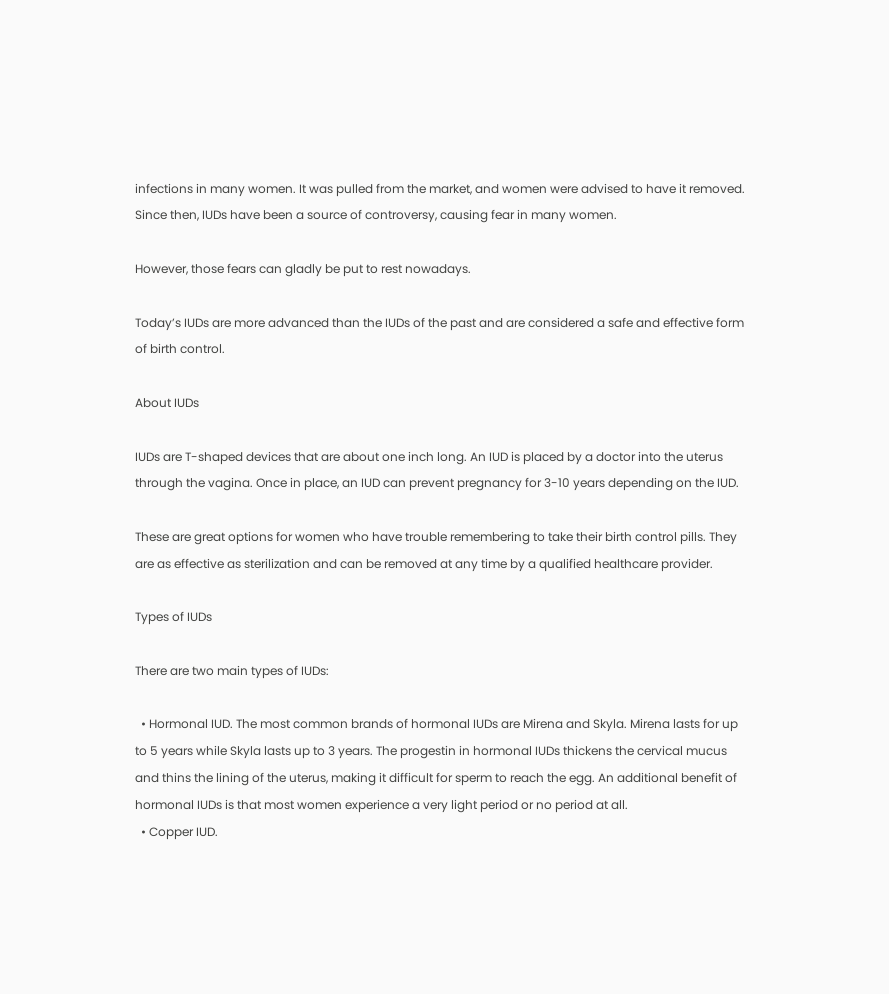infections in many women. It was pulled from the market, and women were advised to have it removed. Since then, IUDs have been a source of controversy, causing fear in many women.

However, those fears can gladly be put to rest nowadays.

Today’s IUDs are more advanced than the IUDs of the past and are considered a safe and effective form of birth control.

About IUDs

IUDs are T-shaped devices that are about one inch long. An IUD is placed by a doctor into the uterus through the vagina. Once in place, an IUD can prevent pregnancy for 3-10 years depending on the IUD.

These are great options for women who have trouble remembering to take their birth control pills. They are as effective as sterilization and can be removed at any time by a qualified healthcare provider.

Types of IUDs

There are two main types of IUDs:

  • Hormonal IUD. The most common brands of hormonal IUDs are Mirena and Skyla. Mirena lasts for up to 5 years while Skyla lasts up to 3 years. The progestin in hormonal IUDs thickens the cervical mucus and thins the lining of the uterus, making it difficult for sperm to reach the egg. An additional benefit of hormonal IUDs is that most women experience a very light period or no period at all.
  • Copper IUD.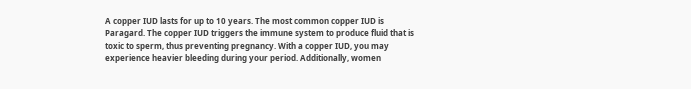A copper IUD lasts for up to 10 years. The most common copper IUD is Paragard. The copper IUD triggers the immune system to produce fluid that is toxic to sperm, thus preventing pregnancy. With a copper IUD, you may experience heavier bleeding during your period. Additionally, women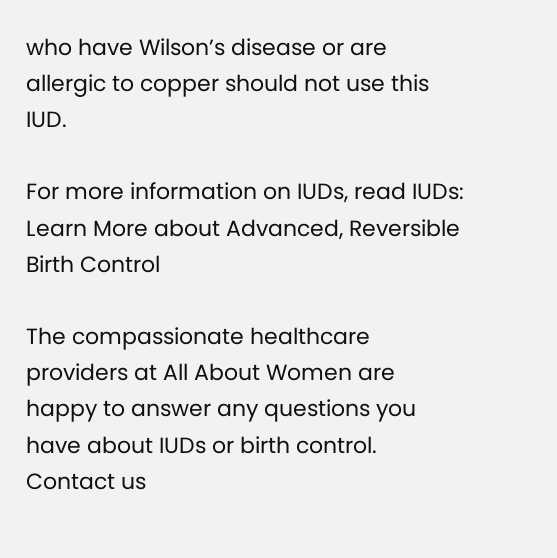who have Wilson’s disease or are allergic to copper should not use this IUD.

For more information on IUDs, read IUDs: Learn More about Advanced, Reversible Birth Control

The compassionate healthcare providers at All About Women are happy to answer any questions you have about IUDs or birth control. Contact us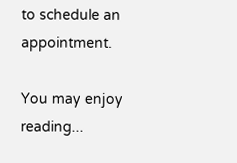to schedule an appointment.

You may enjoy reading...